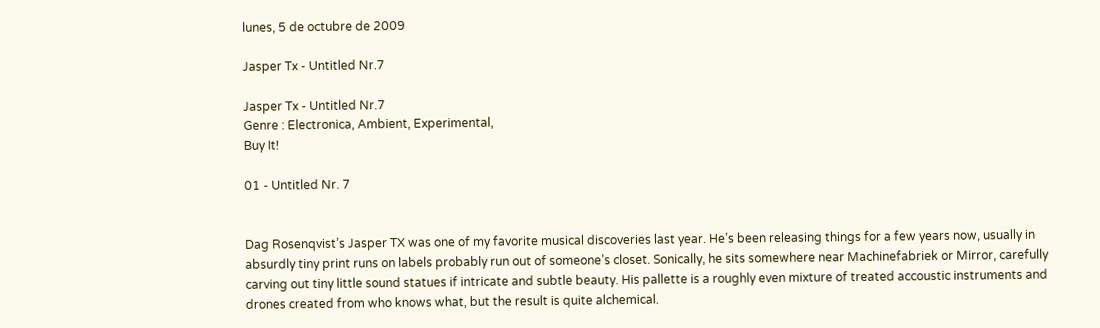lunes, 5 de octubre de 2009

Jasper Tx - Untitled Nr.7

Jasper Tx - Untitled Nr.7
Genre : Electronica, Ambient, Experimental,
Buy It!

01 - Untitled Nr. 7


Dag Rosenqvist’s Jasper TX was one of my favorite musical discoveries last year. He’s been releasing things for a few years now, usually in absurdly tiny print runs on labels probably run out of someone’s closet. Sonically, he sits somewhere near Machinefabriek or Mirror, carefully carving out tiny little sound statues if intricate and subtle beauty. His pallette is a roughly even mixture of treated accoustic instruments and drones created from who knows what, but the result is quite alchemical.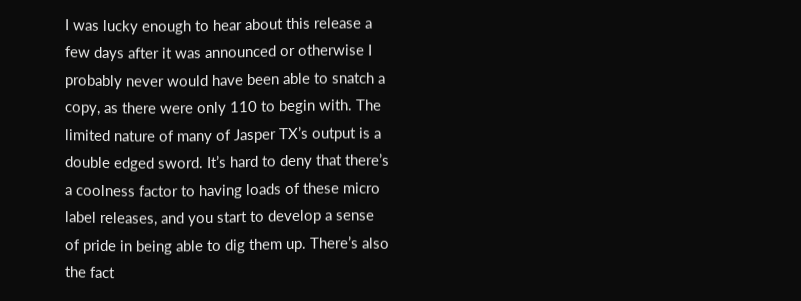I was lucky enough to hear about this release a few days after it was announced or otherwise I probably never would have been able to snatch a copy, as there were only 110 to begin with. The limited nature of many of Jasper TX’s output is a double edged sword. It’s hard to deny that there’s a coolness factor to having loads of these micro label releases, and you start to develop a sense of pride in being able to dig them up. There’s also the fact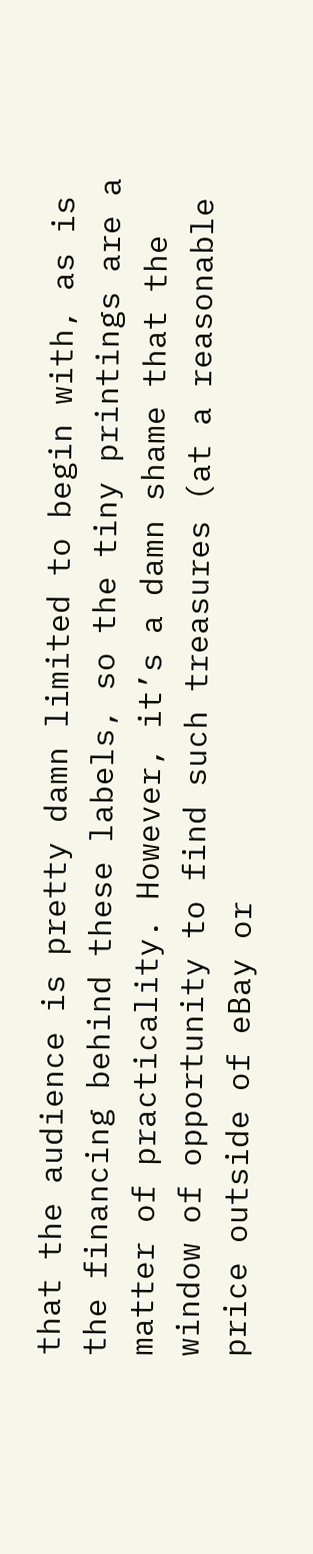that the audience is pretty damn limited to begin with, as is the financing behind these labels, so the tiny printings are a matter of practicality. However, it’s a damn shame that the window of opportunity to find such treasures (at a reasonable price outside of eBay or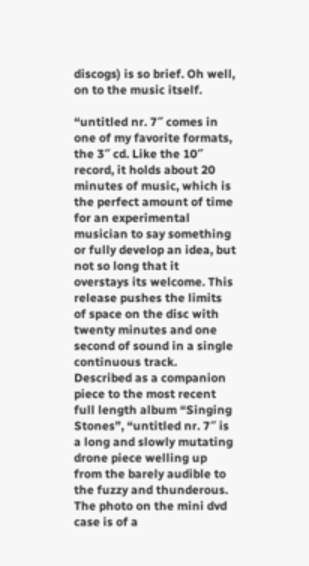discogs) is so brief. Oh well, on to the music itself.

“untitled nr. 7″ comes in one of my favorite formats, the 3″ cd. Like the 10″ record, it holds about 20 minutes of music, which is the perfect amount of time for an experimental musician to say something or fully develop an idea, but not so long that it overstays its welcome. This release pushes the limits of space on the disc with twenty minutes and one second of sound in a single continuous track. Described as a companion piece to the most recent full length album “Singing Stones”, “untitled nr. 7″ is a long and slowly mutating drone piece welling up from the barely audible to the fuzzy and thunderous. The photo on the mini dvd case is of a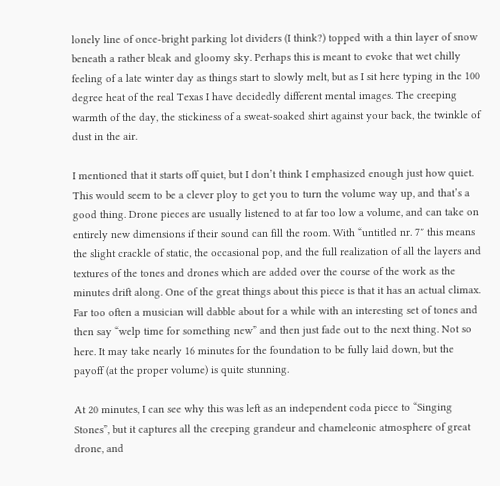lonely line of once-bright parking lot dividers (I think?) topped with a thin layer of snow beneath a rather bleak and gloomy sky. Perhaps this is meant to evoke that wet chilly feeling of a late winter day as things start to slowly melt, but as I sit here typing in the 100 degree heat of the real Texas I have decidedly different mental images. The creeping warmth of the day, the stickiness of a sweat-soaked shirt against your back, the twinkle of dust in the air.

I mentioned that it starts off quiet, but I don’t think I emphasized enough just how quiet. This would seem to be a clever ploy to get you to turn the volume way up, and that’s a good thing. Drone pieces are usually listened to at far too low a volume, and can take on entirely new dimensions if their sound can fill the room. With “untitled nr. 7″ this means the slight crackle of static, the occasional pop, and the full realization of all the layers and textures of the tones and drones which are added over the course of the work as the minutes drift along. One of the great things about this piece is that it has an actual climax. Far too often a musician will dabble about for a while with an interesting set of tones and then say “welp time for something new” and then just fade out to the next thing. Not so here. It may take nearly 16 minutes for the foundation to be fully laid down, but the payoff (at the proper volume) is quite stunning.

At 20 minutes, I can see why this was left as an independent coda piece to “Singing Stones”, but it captures all the creeping grandeur and chameleonic atmosphere of great drone, and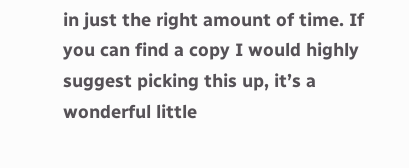in just the right amount of time. If you can find a copy I would highly suggest picking this up, it’s a wonderful little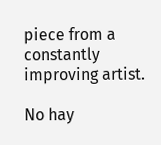piece from a constantly improving artist.

No hay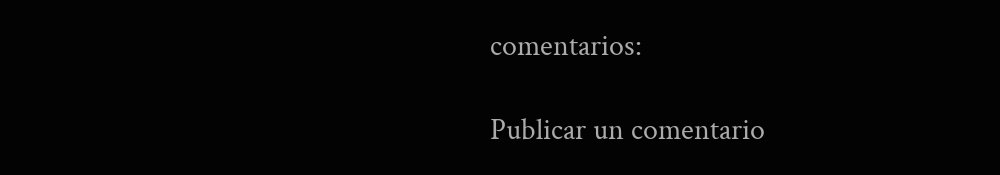comentarios:

Publicar un comentario